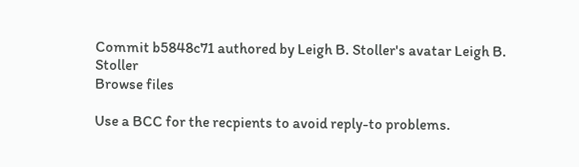Commit b5848c71 authored by Leigh B. Stoller's avatar Leigh B. Stoller
Browse files

Use a BCC for the recpients to avoid reply-to problems.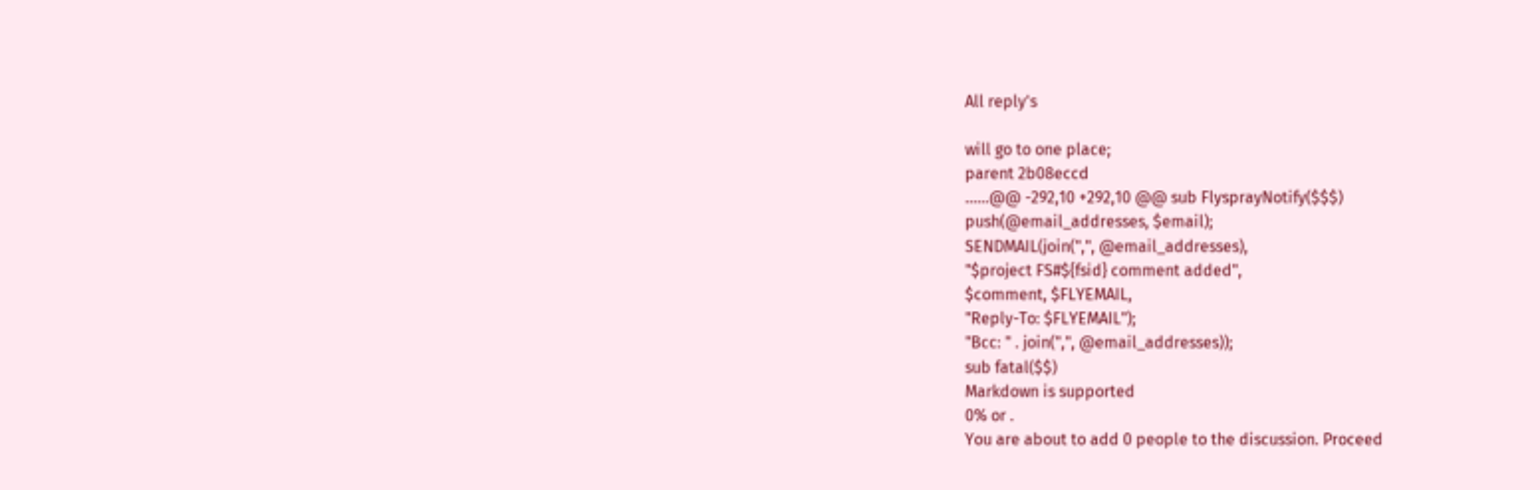All reply's

will go to one place;
parent 2b08eccd
......@@ -292,10 +292,10 @@ sub FlysprayNotify($$$)
push(@email_addresses, $email);
SENDMAIL(join(",", @email_addresses),
"$project FS#${fsid} comment added",
$comment, $FLYEMAIL,
"Reply-To: $FLYEMAIL");
"Bcc: " . join(",", @email_addresses));
sub fatal($$)
Markdown is supported
0% or .
You are about to add 0 people to the discussion. Proceed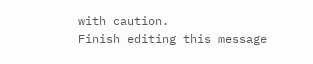with caution.
Finish editing this message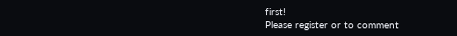first!
Please register or to comment